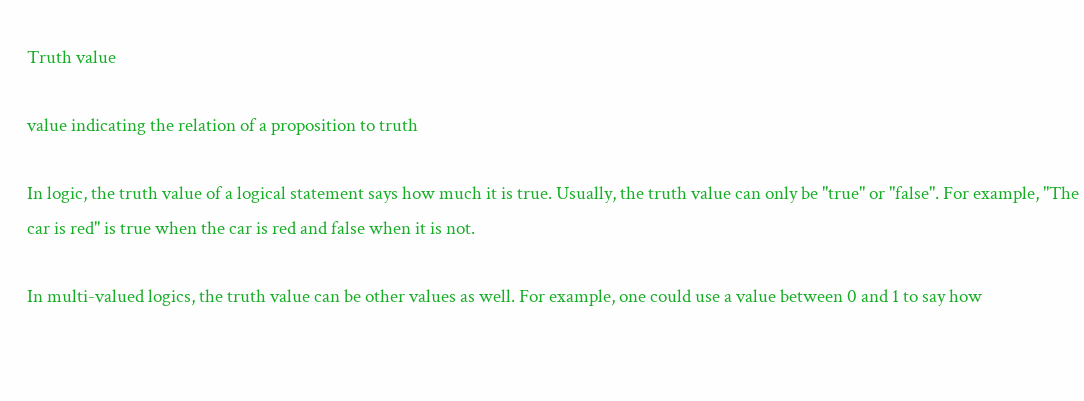Truth value

value indicating the relation of a proposition to truth

In logic, the truth value of a logical statement says how much it is true. Usually, the truth value can only be "true" or "false". For example, "The car is red" is true when the car is red and false when it is not.

In multi-valued logics, the truth value can be other values as well. For example, one could use a value between 0 and 1 to say how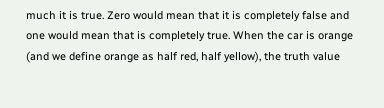much it is true. Zero would mean that it is completely false and one would mean that is completely true. When the car is orange (and we define orange as half red, half yellow), the truth value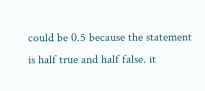could be 0.5 because the statement is half true and half false. it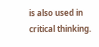is also used in critical thinking.